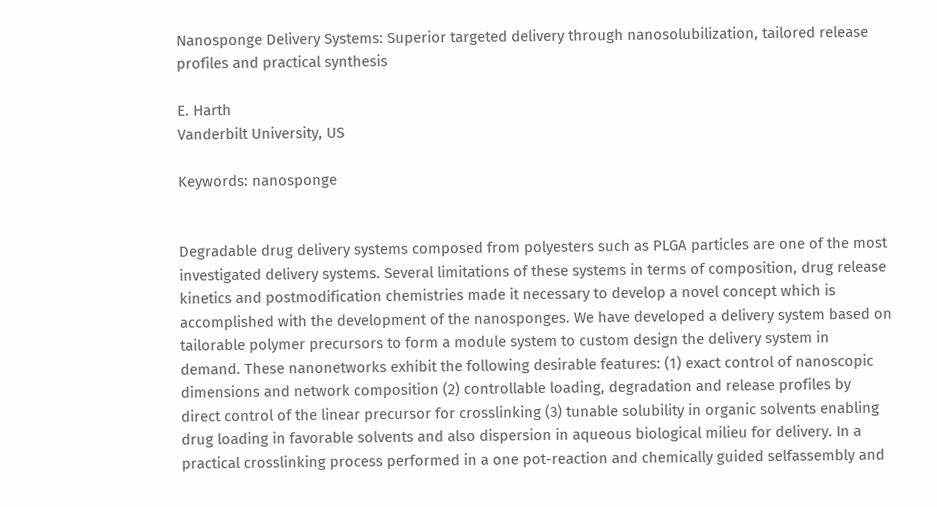Nanosponge Delivery Systems: Superior targeted delivery through nanosolubilization, tailored release profiles and practical synthesis

E. Harth
Vanderbilt University, US

Keywords: nanosponge


Degradable drug delivery systems composed from polyesters such as PLGA particles are one of the most investigated delivery systems. Several limitations of these systems in terms of composition, drug release kinetics and postmodification chemistries made it necessary to develop a novel concept which is accomplished with the development of the nanosponges. We have developed a delivery system based on tailorable polymer precursors to form a module system to custom design the delivery system in demand. These nanonetworks exhibit the following desirable features: (1) exact control of nanoscopic dimensions and network composition (2) controllable loading, degradation and release profiles by direct control of the linear precursor for crosslinking (3) tunable solubility in organic solvents enabling drug loading in favorable solvents and also dispersion in aqueous biological milieu for delivery. In a practical crosslinking process performed in a one pot-reaction and chemically guided selfassembly and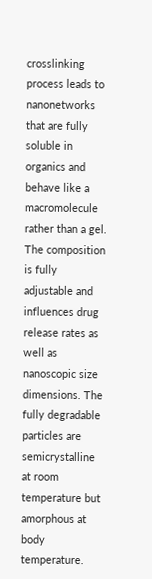crosslinking process leads to nanonetworks that are fully soluble in organics and behave like a macromolecule rather than a gel. The composition is fully adjustable and influences drug release rates as well as nanoscopic size dimensions. The fully degradable particles are semicrystalline at room temperature but amorphous at body temperature.